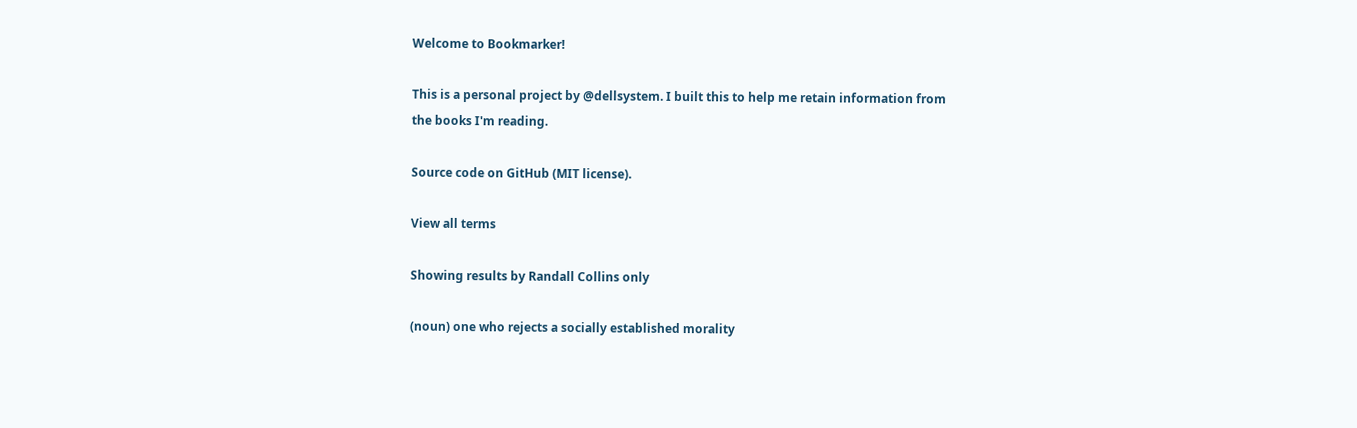Welcome to Bookmarker!

This is a personal project by @dellsystem. I built this to help me retain information from the books I'm reading.

Source code on GitHub (MIT license).

View all terms

Showing results by Randall Collins only

(noun) one who rejects a socially established morality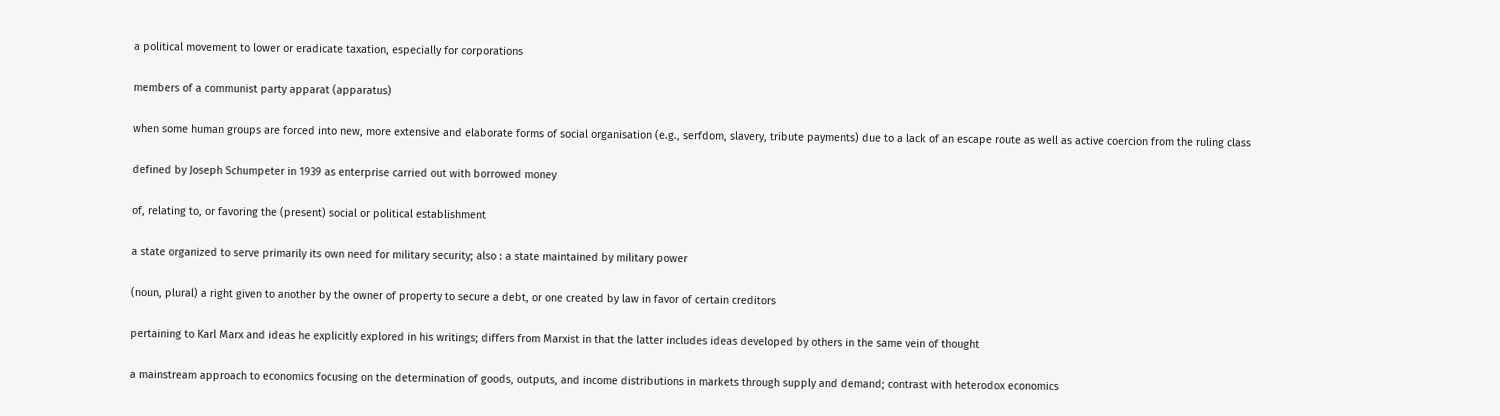a political movement to lower or eradicate taxation, especially for corporations

members of a communist party apparat (apparatus)

when some human groups are forced into new, more extensive and elaborate forms of social organisation (e.g., serfdom, slavery, tribute payments) due to a lack of an escape route as well as active coercion from the ruling class

defined by Joseph Schumpeter in 1939 as enterprise carried out with borrowed money

of, relating to, or favoring the (present) social or political establishment

a state organized to serve primarily its own need for military security; also : a state maintained by military power

(noun, plural) a right given to another by the owner of property to secure a debt, or one created by law in favor of certain creditors

pertaining to Karl Marx and ideas he explicitly explored in his writings; differs from Marxist in that the latter includes ideas developed by others in the same vein of thought

a mainstream approach to economics focusing on the determination of goods, outputs, and income distributions in markets through supply and demand; contrast with heterodox economics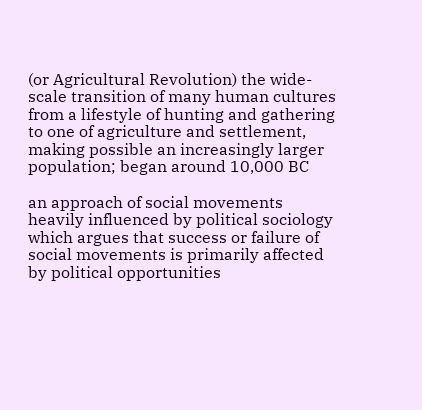(or Agricultural Revolution) the wide-scale transition of many human cultures from a lifestyle of hunting and gathering to one of agriculture and settlement, making possible an increasingly larger population; began around 10,000 BC

an approach of social movements heavily influenced by political sociology which argues that success or failure of social movements is primarily affected by political opportunities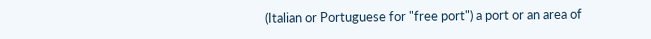(Italian or Portuguese for "free port") a port or an area of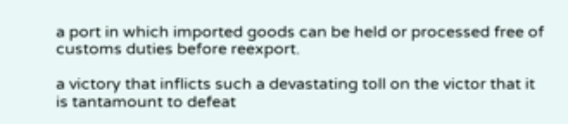a port in which imported goods can be held or processed free of customs duties before reexport.

a victory that inflicts such a devastating toll on the victor that it is tantamount to defeat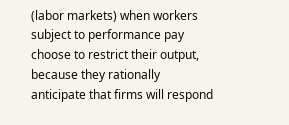(labor markets) when workers subject to performance pay choose to restrict their output, because they rationally anticipate that firms will respond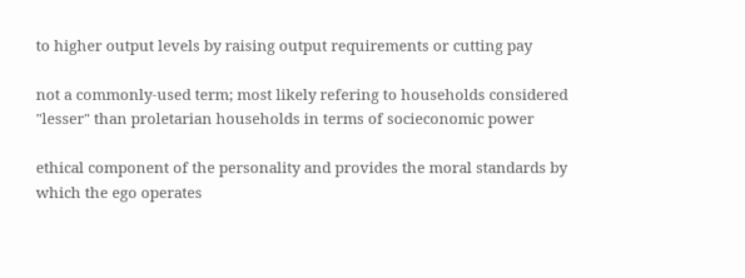to higher output levels by raising output requirements or cutting pay

not a commonly-used term; most likely refering to households considered "lesser" than proletarian households in terms of socieconomic power

ethical component of the personality and provides the moral standards by which the ego operates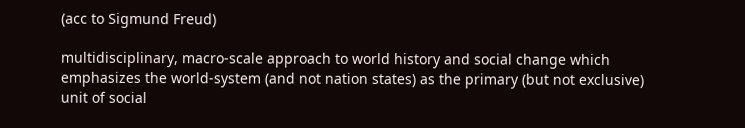(acc to Sigmund Freud)

multidisciplinary, macro-scale approach to world history and social change which emphasizes the world-system (and not nation states) as the primary (but not exclusive) unit of social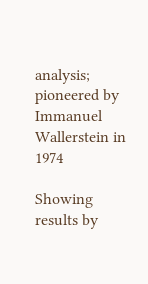analysis; pioneered by Immanuel Wallerstein in 1974

Showing results by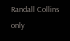Randall Collins only